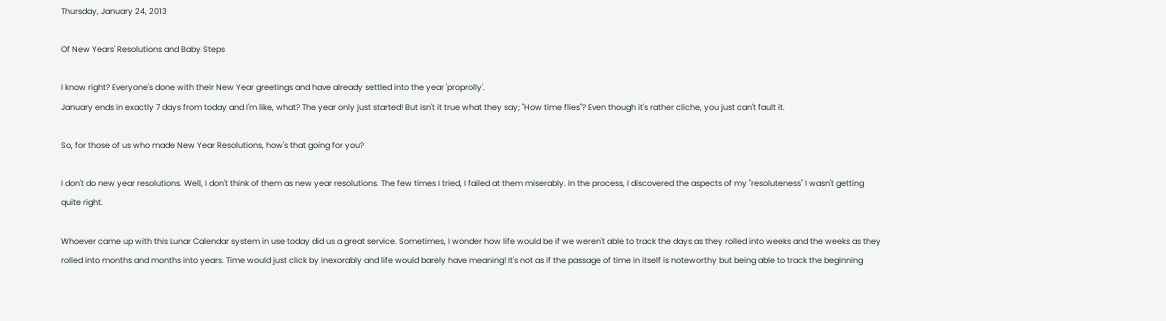Thursday, January 24, 2013

Of New Years' Resolutions and Baby Steps

I know right? Everyone's done with their New Year greetings and have already settled into the year 'proprolly'.
January ends in exactly 7 days from today and I'm like, what? The year only just started! But isn't it true what they say; "How time flies"? Even though it's rather cliche, you just can't fault it.

So, for those of us who made New Year Resolutions, how's that going for you?

I don't do new year resolutions. Well, I don't think of them as new year resolutions. The few times I tried, I failed at them miserably. In the process, I discovered the aspects of my "resoluteness" I wasn't getting quite right.

Whoever came up with this Lunar Calendar system in use today did us a great service. Sometimes, I wonder how life would be if we weren't able to track the days as they rolled into weeks and the weeks as they rolled into months and months into years. Time would just click by inexorably and life would barely have meaning! It's not as if the passage of time in itself is noteworthy but being able to track the beginning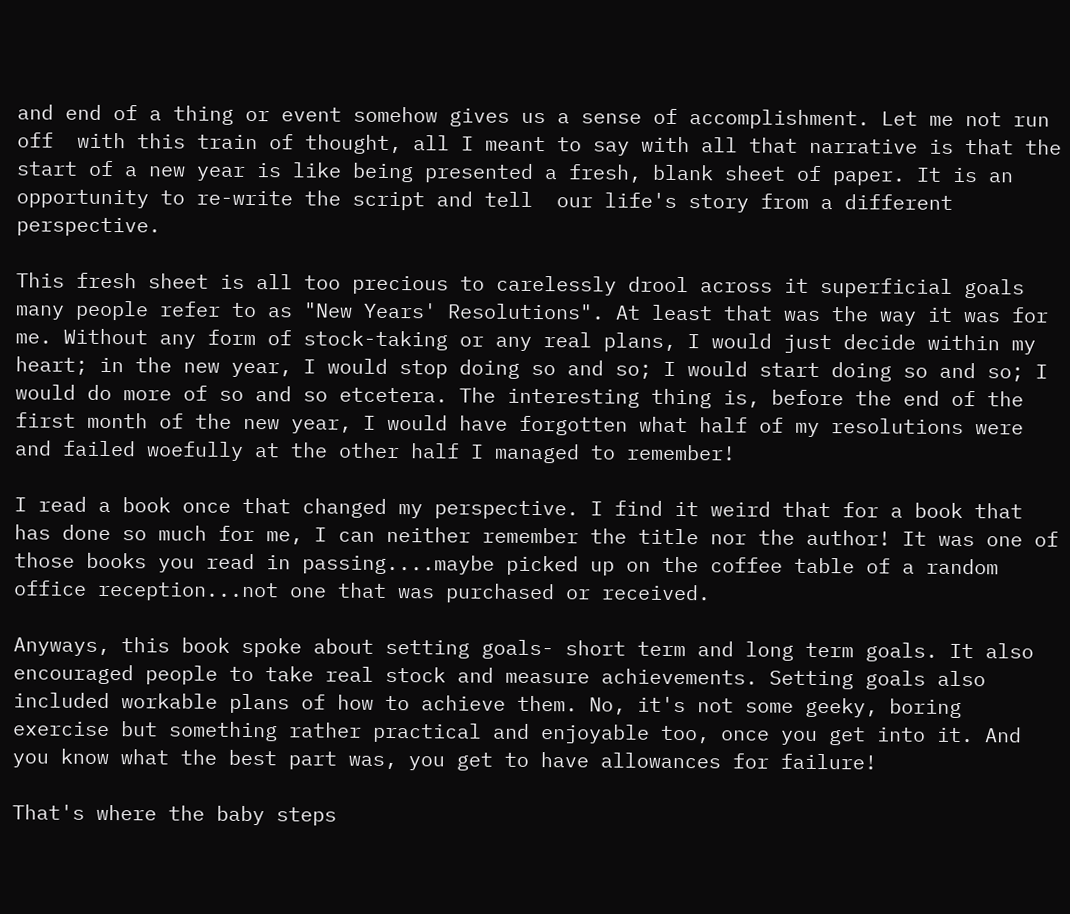and end of a thing or event somehow gives us a sense of accomplishment. Let me not run off  with this train of thought, all I meant to say with all that narrative is that the start of a new year is like being presented a fresh, blank sheet of paper. It is an opportunity to re-write the script and tell  our life's story from a different perspective.

This fresh sheet is all too precious to carelessly drool across it superficial goals many people refer to as "New Years' Resolutions". At least that was the way it was for me. Without any form of stock-taking or any real plans, I would just decide within my heart; in the new year, I would stop doing so and so; I would start doing so and so; I would do more of so and so etcetera. The interesting thing is, before the end of the first month of the new year, I would have forgotten what half of my resolutions were and failed woefully at the other half I managed to remember!

I read a book once that changed my perspective. I find it weird that for a book that has done so much for me, I can neither remember the title nor the author! It was one of those books you read in passing....maybe picked up on the coffee table of a random office reception...not one that was purchased or received.

Anyways, this book spoke about setting goals- short term and long term goals. It also encouraged people to take real stock and measure achievements. Setting goals also included workable plans of how to achieve them. No, it's not some geeky, boring exercise but something rather practical and enjoyable too, once you get into it. And you know what the best part was, you get to have allowances for failure!

That's where the baby steps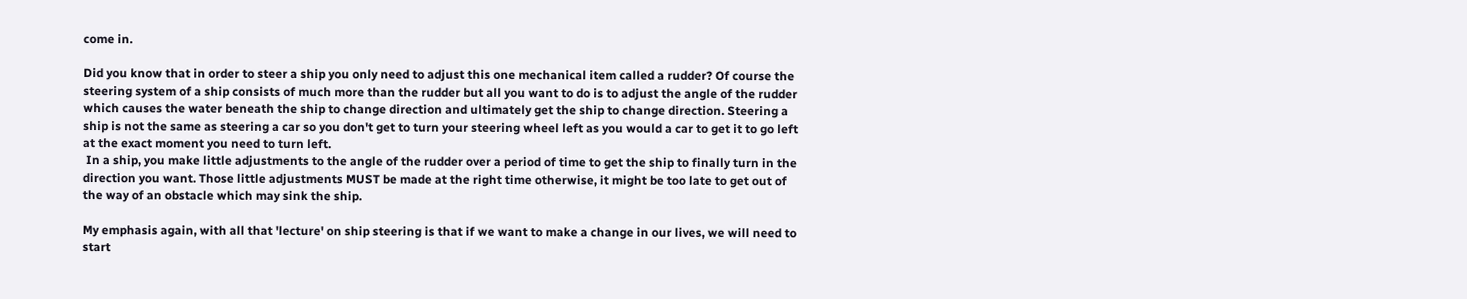come in.

Did you know that in order to steer a ship you only need to adjust this one mechanical item called a rudder? Of course the steering system of a ship consists of much more than the rudder but all you want to do is to adjust the angle of the rudder which causes the water beneath the ship to change direction and ultimately get the ship to change direction. Steering a ship is not the same as steering a car so you don't get to turn your steering wheel left as you would a car to get it to go left at the exact moment you need to turn left.
 In a ship, you make little adjustments to the angle of the rudder over a period of time to get the ship to finally turn in the direction you want. Those little adjustments MUST be made at the right time otherwise, it might be too late to get out of the way of an obstacle which may sink the ship.

My emphasis again, with all that 'lecture' on ship steering is that if we want to make a change in our lives, we will need to start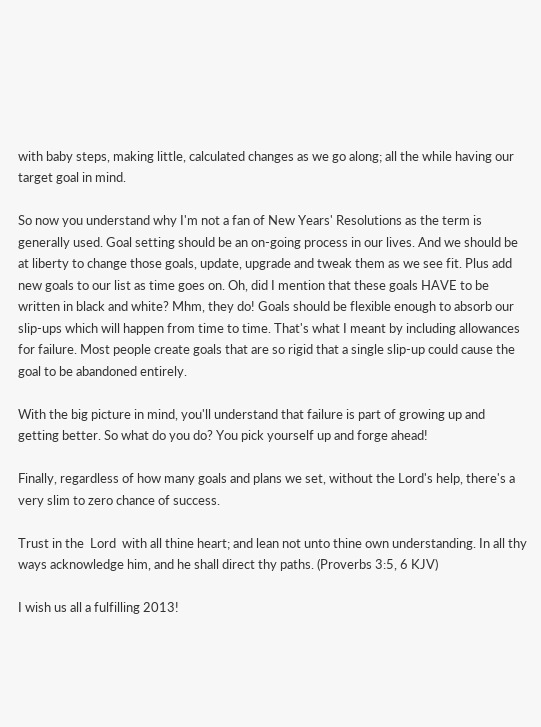with baby steps, making little, calculated changes as we go along; all the while having our target goal in mind.

So now you understand why I'm not a fan of New Years' Resolutions as the term is generally used. Goal setting should be an on-going process in our lives. And we should be at liberty to change those goals, update, upgrade and tweak them as we see fit. Plus add new goals to our list as time goes on. Oh, did I mention that these goals HAVE to be written in black and white? Mhm, they do! Goals should be flexible enough to absorb our slip-ups which will happen from time to time. That's what I meant by including allowances for failure. Most people create goals that are so rigid that a single slip-up could cause the goal to be abandoned entirely.

With the big picture in mind, you'll understand that failure is part of growing up and getting better. So what do you do? You pick yourself up and forge ahead!

Finally, regardless of how many goals and plans we set, without the Lord's help, there's a very slim to zero chance of success.

Trust in the  Lord  with all thine heart; and lean not unto thine own understanding. In all thy ways acknowledge him, and he shall direct thy paths. (Proverbs 3:5, 6 KJV)

I wish us all a fulfilling 2013!